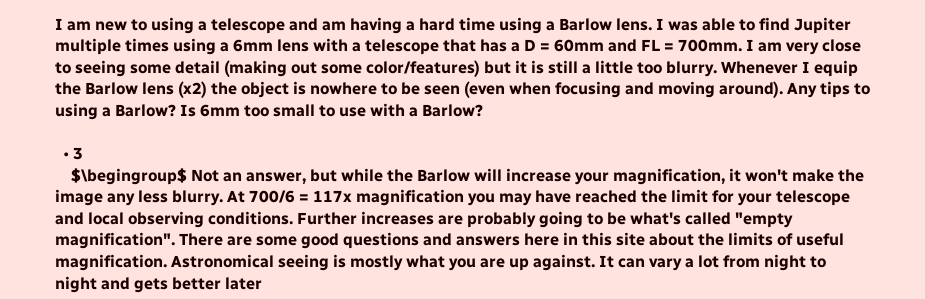I am new to using a telescope and am having a hard time using a Barlow lens. I was able to find Jupiter multiple times using a 6mm lens with a telescope that has a D = 60mm and FL = 700mm. I am very close to seeing some detail (making out some color/features) but it is still a little too blurry. Whenever I equip the Barlow lens (x2) the object is nowhere to be seen (even when focusing and moving around). Any tips to using a Barlow? Is 6mm too small to use with a Barlow?

  • 3
    $\begingroup$ Not an answer, but while the Barlow will increase your magnification, it won't make the image any less blurry. At 700/6 = 117x magnification you may have reached the limit for your telescope and local observing conditions. Further increases are probably going to be what's called "empty magnification". There are some good questions and answers here in this site about the limits of useful magnification. Astronomical seeing is mostly what you are up against. It can vary a lot from night to night and gets better later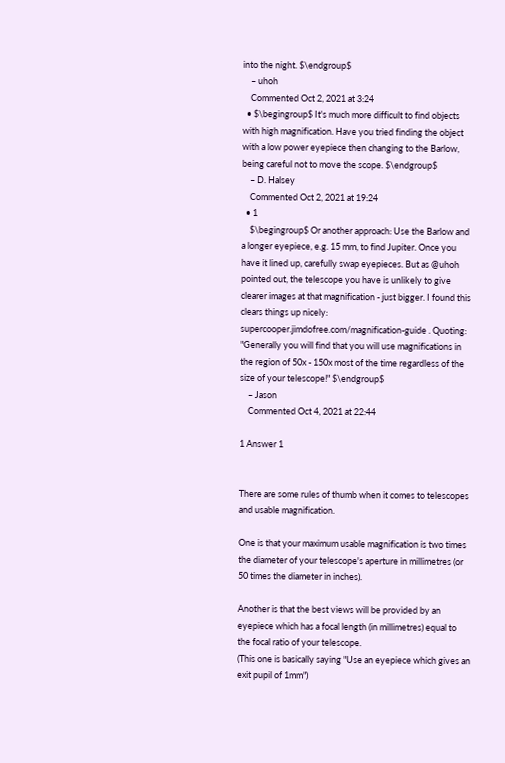into the night. $\endgroup$
    – uhoh
    Commented Oct 2, 2021 at 3:24
  • $\begingroup$ It's much more difficult to find objects with high magnification. Have you tried finding the object with a low power eyepiece then changing to the Barlow, being careful not to move the scope. $\endgroup$
    – D. Halsey
    Commented Oct 2, 2021 at 19:24
  • 1
    $\begingroup$ Or another approach: Use the Barlow and a longer eyepiece, e.g. 15 mm, to find Jupiter. Once you have it lined up, carefully swap eyepieces. But as @uhoh pointed out, the telescope you have is unlikely to give clearer images at that magnification - just bigger. I found this clears things up nicely: supercooper.jimdofree.com/magnification-guide . Quoting: "Generally you will find that you will use magnifications in the region of 50x - 150x most of the time regardless of the size of your telescope!" $\endgroup$
    – Jason
    Commented Oct 4, 2021 at 22:44

1 Answer 1


There are some rules of thumb when it comes to telescopes and usable magnification.

One is that your maximum usable magnification is two times the diameter of your telescope's aperture in millimetres (or 50 times the diameter in inches).

Another is that the best views will be provided by an eyepiece which has a focal length (in millimetres) equal to the focal ratio of your telescope.
(This one is basically saying "Use an eyepiece which gives an exit pupil of 1mm")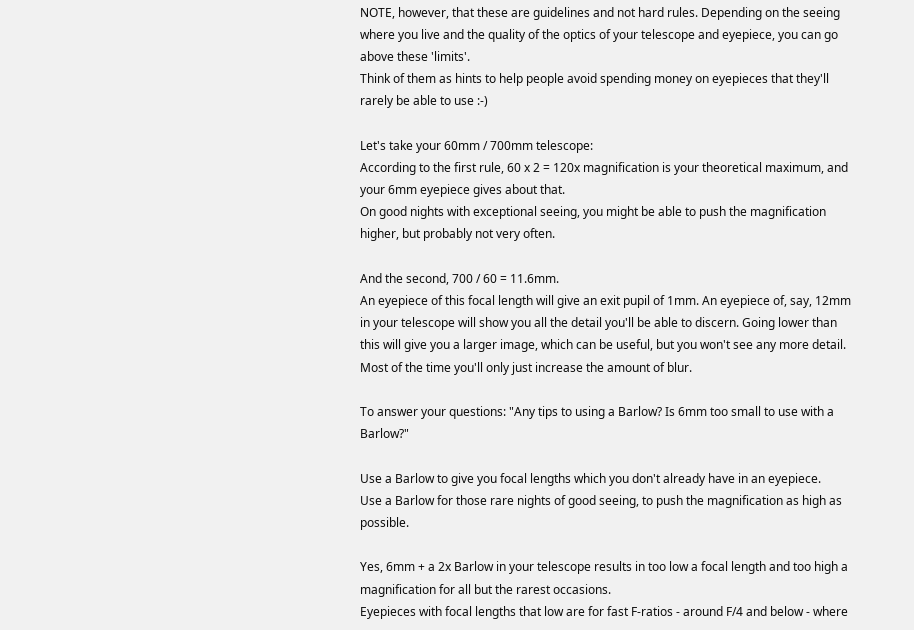NOTE, however, that these are guidelines and not hard rules. Depending on the seeing where you live and the quality of the optics of your telescope and eyepiece, you can go above these 'limits'.
Think of them as hints to help people avoid spending money on eyepieces that they'll rarely be able to use :-)

Let's take your 60mm / 700mm telescope:
According to the first rule, 60 x 2 = 120x magnification is your theoretical maximum, and your 6mm eyepiece gives about that.
On good nights with exceptional seeing, you might be able to push the magnification higher, but probably not very often.

And the second, 700 / 60 = 11.6mm.
An eyepiece of this focal length will give an exit pupil of 1mm. An eyepiece of, say, 12mm in your telescope will show you all the detail you'll be able to discern. Going lower than this will give you a larger image, which can be useful, but you won't see any more detail. Most of the time you'll only just increase the amount of blur.

To answer your questions: "Any tips to using a Barlow? Is 6mm too small to use with a Barlow?"

Use a Barlow to give you focal lengths which you don't already have in an eyepiece.
Use a Barlow for those rare nights of good seeing, to push the magnification as high as possible.

Yes, 6mm + a 2x Barlow in your telescope results in too low a focal length and too high a magnification for all but the rarest occasions.
Eyepieces with focal lengths that low are for fast F-ratios - around F/4 and below - where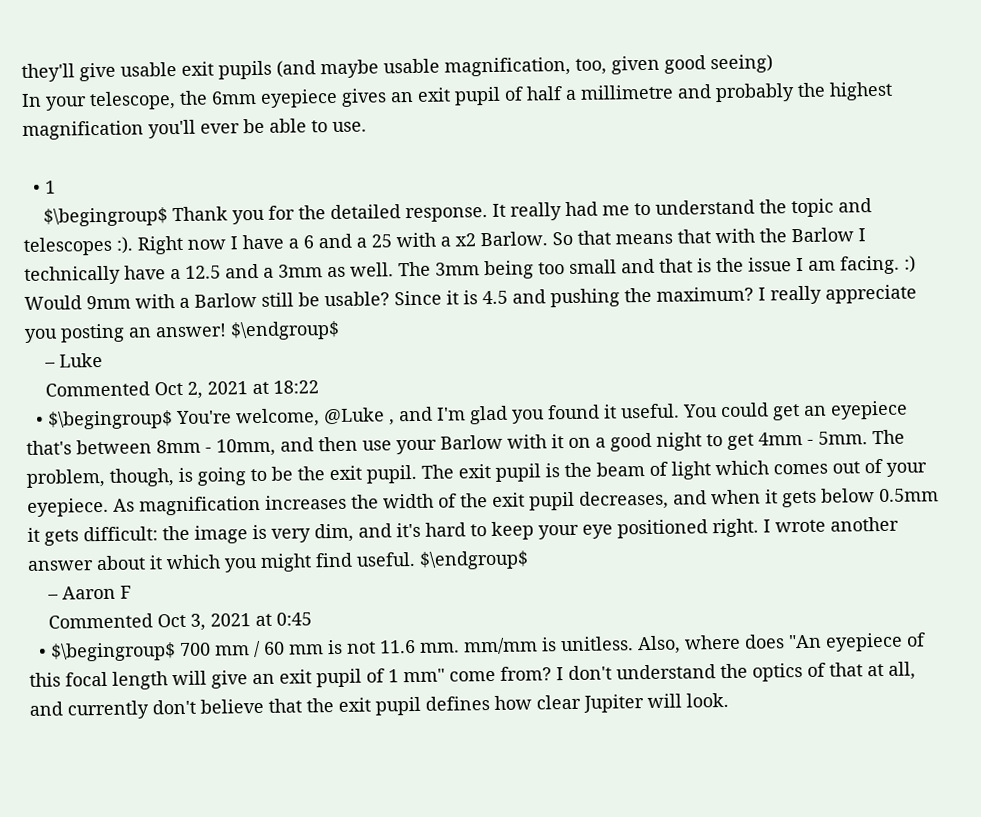they'll give usable exit pupils (and maybe usable magnification, too, given good seeing)
In your telescope, the 6mm eyepiece gives an exit pupil of half a millimetre and probably the highest magnification you'll ever be able to use.

  • 1
    $\begingroup$ Thank you for the detailed response. It really had me to understand the topic and telescopes :). Right now I have a 6 and a 25 with a x2 Barlow. So that means that with the Barlow I technically have a 12.5 and a 3mm as well. The 3mm being too small and that is the issue I am facing. :) Would 9mm with a Barlow still be usable? Since it is 4.5 and pushing the maximum? I really appreciate you posting an answer! $\endgroup$
    – Luke
    Commented Oct 2, 2021 at 18:22
  • $\begingroup$ You're welcome, @Luke , and I'm glad you found it useful. You could get an eyepiece that's between 8mm - 10mm, and then use your Barlow with it on a good night to get 4mm - 5mm. The problem, though, is going to be the exit pupil. The exit pupil is the beam of light which comes out of your eyepiece. As magnification increases the width of the exit pupil decreases, and when it gets below 0.5mm it gets difficult: the image is very dim, and it's hard to keep your eye positioned right. I wrote another answer about it which you might find useful. $\endgroup$
    – Aaron F
    Commented Oct 3, 2021 at 0:45
  • $\begingroup$ 700 mm / 60 mm is not 11.6 mm. mm/mm is unitless. Also, where does "An eyepiece of this focal length will give an exit pupil of 1 mm" come from? I don't understand the optics of that at all, and currently don't believe that the exit pupil defines how clear Jupiter will look.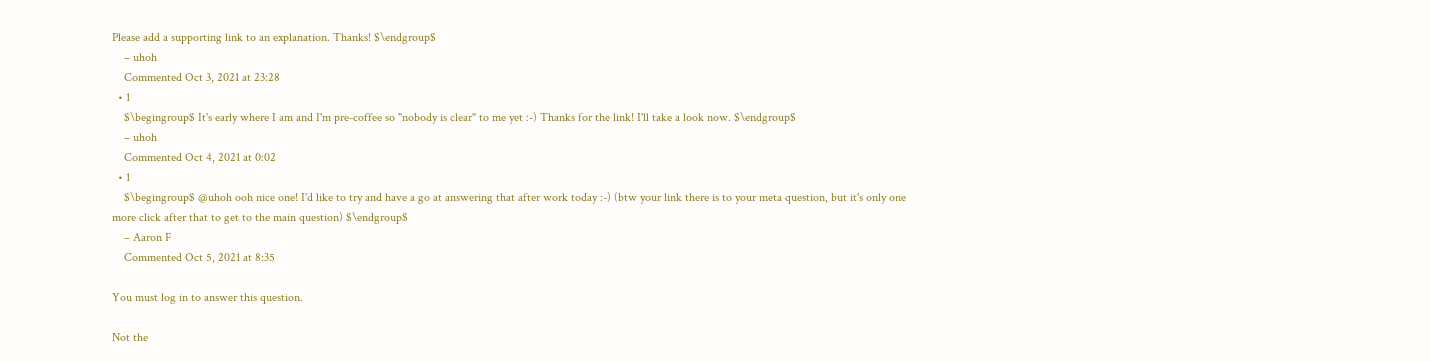Please add a supporting link to an explanation. Thanks! $\endgroup$
    – uhoh
    Commented Oct 3, 2021 at 23:28
  • 1
    $\begingroup$ It's early where I am and I'm pre-coffee so "nobody is clear" to me yet :-) Thanks for the link! I'll take a look now. $\endgroup$
    – uhoh
    Commented Oct 4, 2021 at 0:02
  • 1
    $\begingroup$ @uhoh ooh nice one! I'd like to try and have a go at answering that after work today :-) (btw your link there is to your meta question, but it's only one more click after that to get to the main question) $\endgroup$
    – Aaron F
    Commented Oct 5, 2021 at 8:35

You must log in to answer this question.

Not the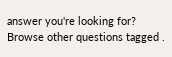answer you're looking for? Browse other questions tagged .